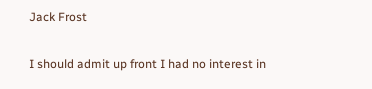Jack Frost

I should admit up front I had no interest in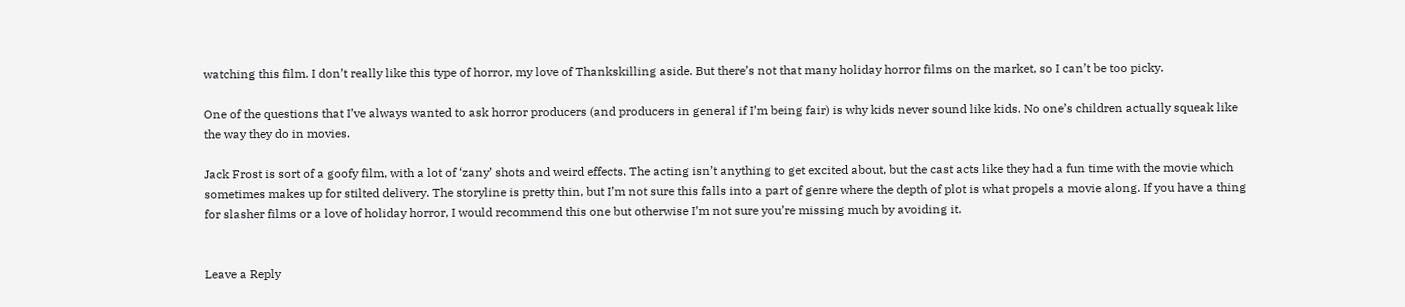watching this film. I don’t really like this type of horror, my love of Thankskilling aside. But there’s not that many holiday horror films on the market, so I can’t be too picky.

One of the questions that I’ve always wanted to ask horror producers (and producers in general if I’m being fair) is why kids never sound like kids. No one’s children actually squeak like the way they do in movies.

Jack Frost is sort of a goofy film, with a lot of ‘zany’ shots and weird effects. The acting isn’t anything to get excited about, but the cast acts like they had a fun time with the movie which sometimes makes up for stilted delivery. The storyline is pretty thin, but I’m not sure this falls into a part of genre where the depth of plot is what propels a movie along. If you have a thing for slasher films or a love of holiday horror, I would recommend this one but otherwise I’m not sure you’re missing much by avoiding it.


Leave a Reply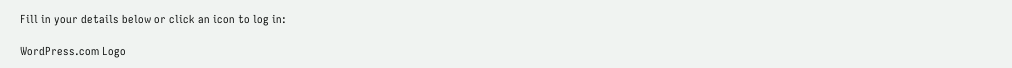Fill in your details below or click an icon to log in:

WordPress.com Logo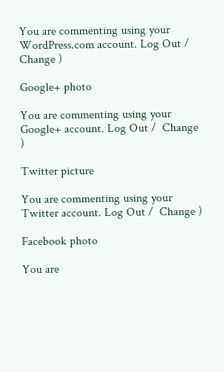You are commenting using your WordPress.com account. Log Out /  Change )

Google+ photo

You are commenting using your Google+ account. Log Out /  Change )

Twitter picture

You are commenting using your Twitter account. Log Out /  Change )

Facebook photo

You are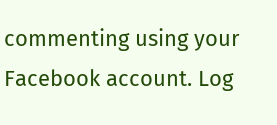commenting using your Facebook account. Log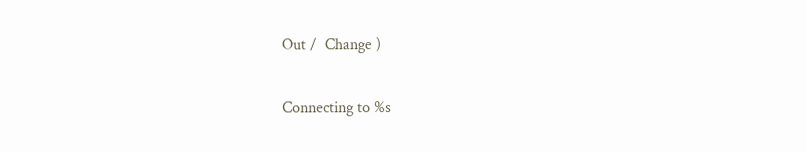Out /  Change )


Connecting to %s